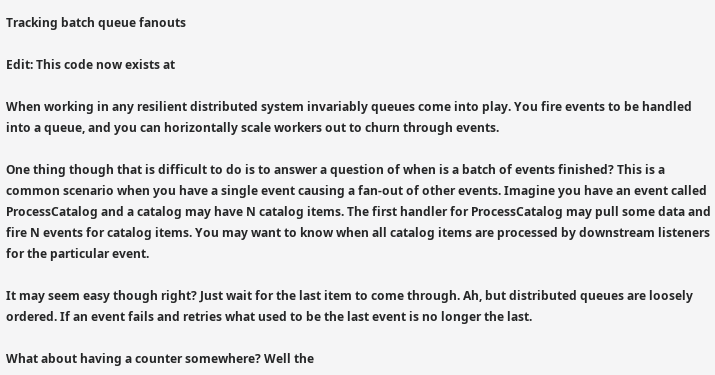Tracking batch queue fanouts

Edit: This code now exists at

When working in any resilient distributed system invariably queues come into play. You fire events to be handled into a queue, and you can horizontally scale workers out to churn through events.

One thing though that is difficult to do is to answer a question of when is a batch of events finished? This is a common scenario when you have a single event causing a fan-out of other events. Imagine you have an event called ProcessCatalog and a catalog may have N catalog items. The first handler for ProcessCatalog may pull some data and fire N events for catalog items. You may want to know when all catalog items are processed by downstream listeners for the particular event.

It may seem easy though right? Just wait for the last item to come through. Ah, but distributed queues are loosely ordered. If an event fails and retries what used to be the last event is no longer the last.

What about having a counter somewhere? Well the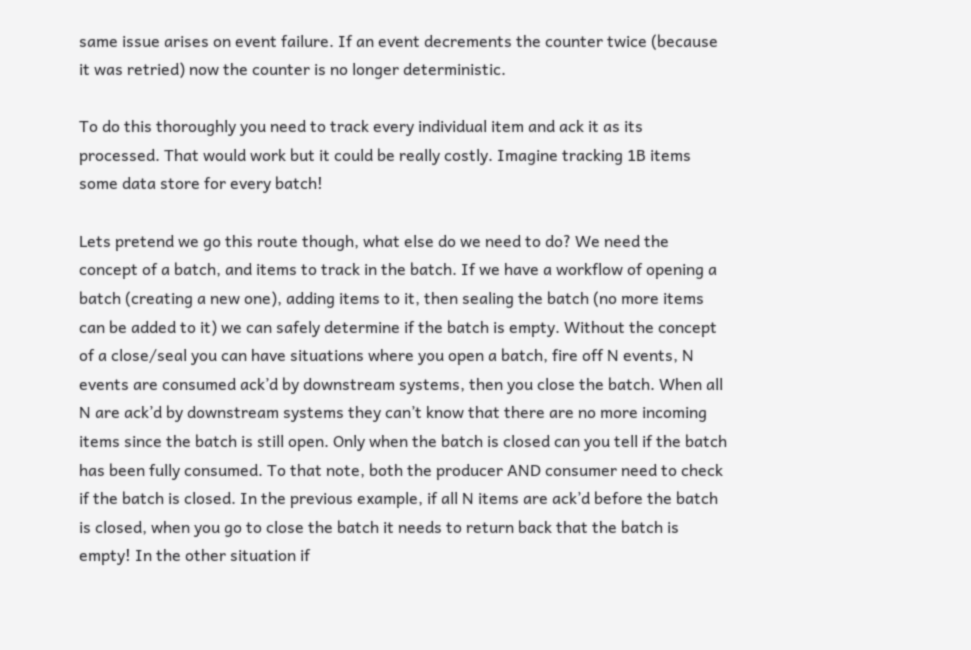same issue arises on event failure. If an event decrements the counter twice (because it was retried) now the counter is no longer deterministic.

To do this thoroughly you need to track every individual item and ack it as its processed. That would work but it could be really costly. Imagine tracking 1B items some data store for every batch!

Lets pretend we go this route though, what else do we need to do? We need the concept of a batch, and items to track in the batch. If we have a workflow of opening a batch (creating a new one), adding items to it, then sealing the batch (no more items can be added to it) we can safely determine if the batch is empty. Without the concept of a close/seal you can have situations where you open a batch, fire off N events, N events are consumed ack’d by downstream systems, then you close the batch. When all N are ack’d by downstream systems they can’t know that there are no more incoming items since the batch is still open. Only when the batch is closed can you tell if the batch has been fully consumed. To that note, both the producer AND consumer need to check if the batch is closed. In the previous example, if all N items are ack’d before the batch is closed, when you go to close the batch it needs to return back that the batch is empty! In the other situation if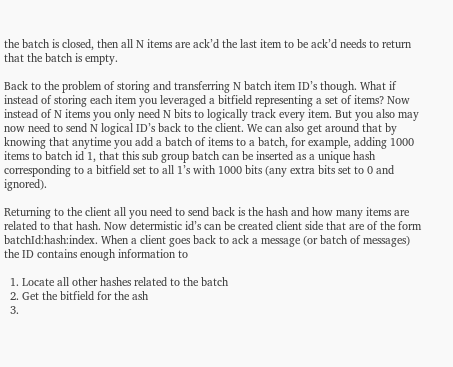the batch is closed, then all N items are ack’d the last item to be ack’d needs to return that the batch is empty.

Back to the problem of storing and transferring N batch item ID’s though. What if instead of storing each item you leveraged a bitfield representing a set of items? Now instead of N items you only need N bits to logically track every item. But you also may now need to send N logical ID’s back to the client. We can also get around that by knowing that anytime you add a batch of items to a batch, for example, adding 1000 items to batch id 1, that this sub group batch can be inserted as a unique hash corresponding to a bitfield set to all 1’s with 1000 bits (any extra bits set to 0 and ignored).

Returning to the client all you need to send back is the hash and how many items are related to that hash. Now determistic id’s can be created client side that are of the form batchId:hash:index. When a client goes back to ack a message (or batch of messages) the ID contains enough information to

  1. Locate all other hashes related to the batch
  2. Get the bitfield for the ash
  3.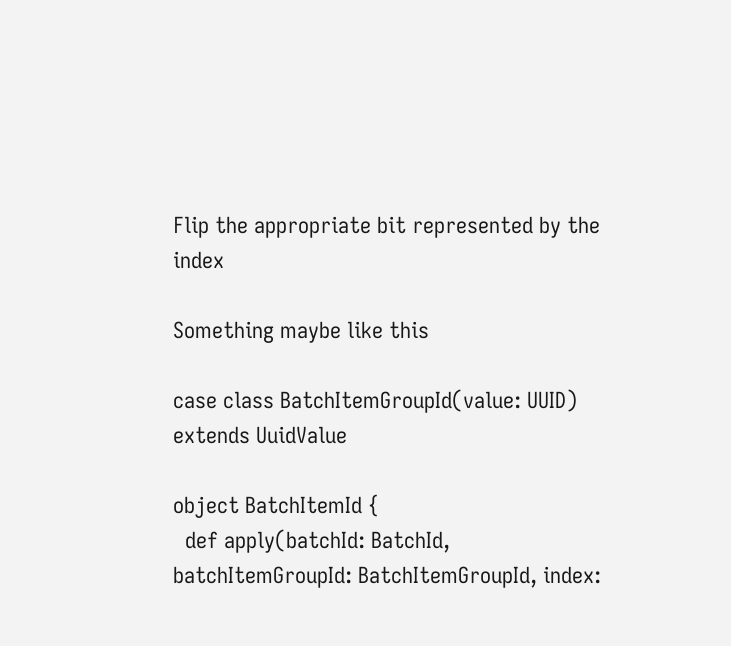Flip the appropriate bit represented by the index

Something maybe like this

case class BatchItemGroupId(value: UUID) extends UuidValue

object BatchItemId {
  def apply(batchId: BatchId, batchItemGroupId: BatchItemGroupId, index: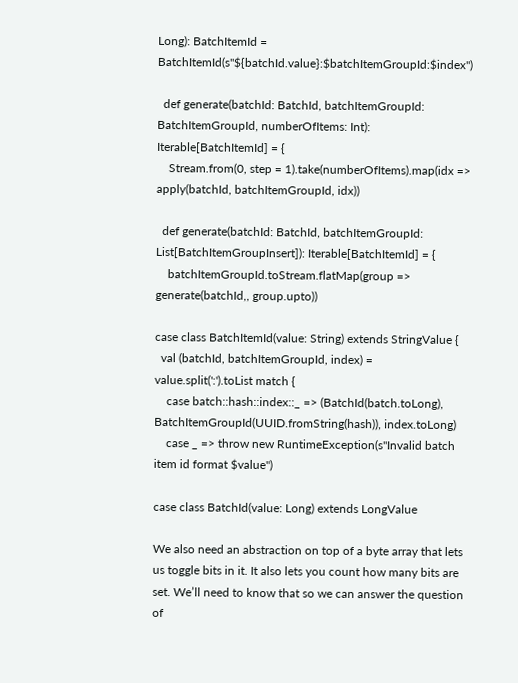Long): BatchItemId = BatchItemId(s"${batchId.value}:$batchItemGroupId:$index")

  def generate(batchId: BatchId, batchItemGroupId: BatchItemGroupId, numberOfItems: Int): Iterable[BatchItemId] = {
    Stream.from(0, step = 1).take(numberOfItems).map(idx => apply(batchId, batchItemGroupId, idx))

  def generate(batchId: BatchId, batchItemGroupId: List[BatchItemGroupInsert]): Iterable[BatchItemId] = {
    batchItemGroupId.toStream.flatMap(group => generate(batchId,, group.upto))

case class BatchItemId(value: String) extends StringValue {
  val (batchId, batchItemGroupId, index) = value.split(':').toList match {
    case batch::hash::index::_ => (BatchId(batch.toLong), BatchItemGroupId(UUID.fromString(hash)), index.toLong)
    case _ => throw new RuntimeException(s"Invalid batch item id format $value")

case class BatchId(value: Long) extends LongValue

We also need an abstraction on top of a byte array that lets us toggle bits in it. It also lets you count how many bits are set. We’ll need to know that so we can answer the question of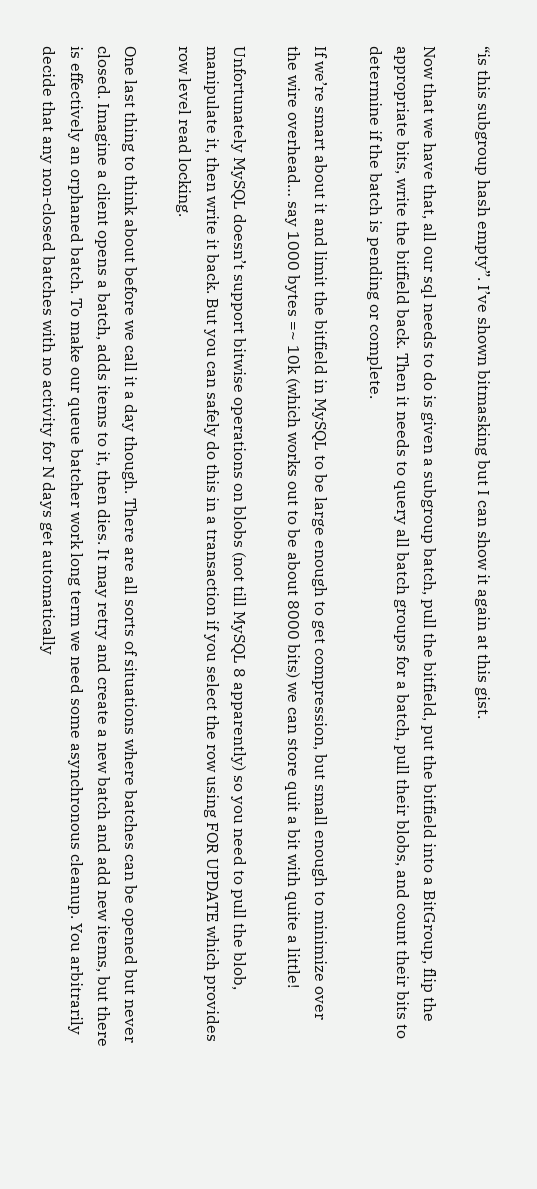“is this subgroup hash empty”. I’ve shown bitmasking but I can show it again at this gist.

Now that we have that, all our sql needs to do is given a subgroup batch, pull the bitfield, put the bitfield into a BitGroup, flip the appropriate bits, write the bitfield back. Then it needs to query all batch groups for a batch, pull their blobs, and count their bits to determine if the batch is pending or complete.

If we’re smart about it and limit the bitfield in MySQL to be large enough to get compression, but small enough to minimize over the wire overhead… say 1000 bytes =~ 10k (which works out to be about 8000 bits) we can store quit a bit with quite a little!

Unfortunately MySQL doesn’t support bitwise operations on blobs (not till MySQL 8 apparently) so you need to pull the blob, manipulate it, then write it back. But you can safely do this in a transaction if you select the row using FOR UPDATE which provides row level read locking.

One last thing to think about before we call it a day though. There are all sorts of situations where batches can be opened but never closed. Imagine a client opens a batch, adds items to it, then dies. It may retry and create a new batch and add new items, but there is effectively an orphaned batch. To make our queue batcher work long term we need some asynchronous cleanup. You arbitrarily decide that any non-closed batches with no activity for N days get automatically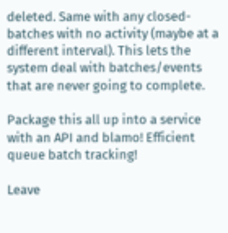deleted. Same with any closed-batches with no activity (maybe at a different interval). This lets the system deal with batches/events that are never going to complete.

Package this all up into a service with an API and blamo! Efficient queue batch tracking!

Leave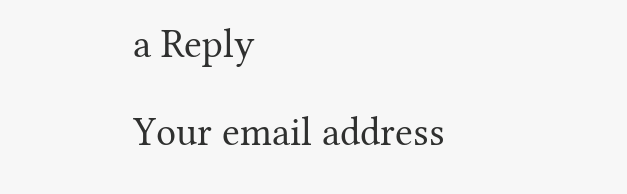a Reply

Your email address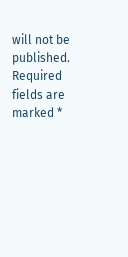will not be published. Required fields are marked *